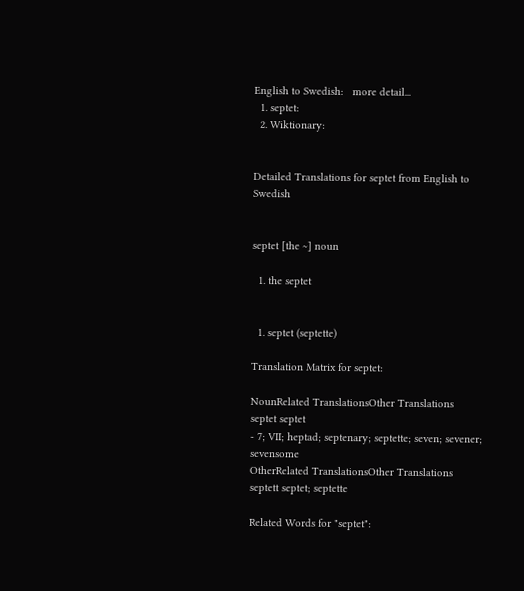English to Swedish:   more detail...
  1. septet:
  2. Wiktionary:


Detailed Translations for septet from English to Swedish


septet [the ~] noun

  1. the septet


  1. septet (septette)

Translation Matrix for septet:

NounRelated TranslationsOther Translations
septet septet
- 7; VII; heptad; septenary; septette; seven; sevener; sevensome
OtherRelated TranslationsOther Translations
septett septet; septette

Related Words for "septet":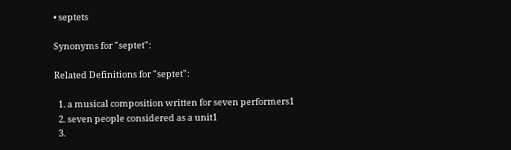• septets

Synonyms for "septet":

Related Definitions for "septet":

  1. a musical composition written for seven performers1
  2. seven people considered as a unit1
  3.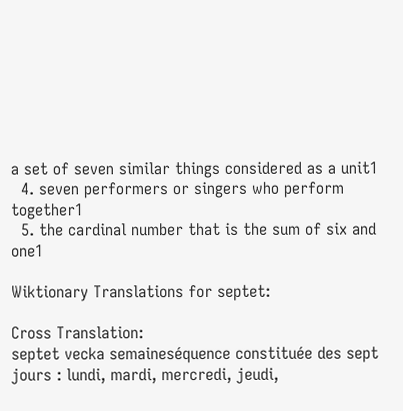a set of seven similar things considered as a unit1
  4. seven performers or singers who perform together1
  5. the cardinal number that is the sum of six and one1

Wiktionary Translations for septet:

Cross Translation:
septet vecka semaineséquence constituée des sept jours : lundi, mardi, mercredi, jeudi,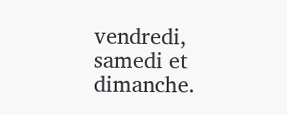vendredi, samedi et dimanche.